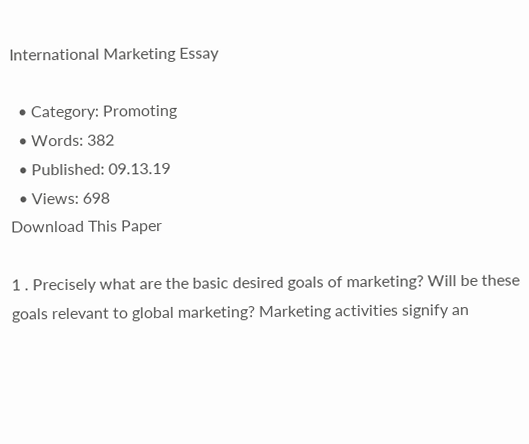International Marketing Essay

  • Category: Promoting
  • Words: 382
  • Published: 09.13.19
  • Views: 698
Download This Paper

1 . Precisely what are the basic desired goals of marketing? Will be these goals relevant to global marketing? Marketing activities signify an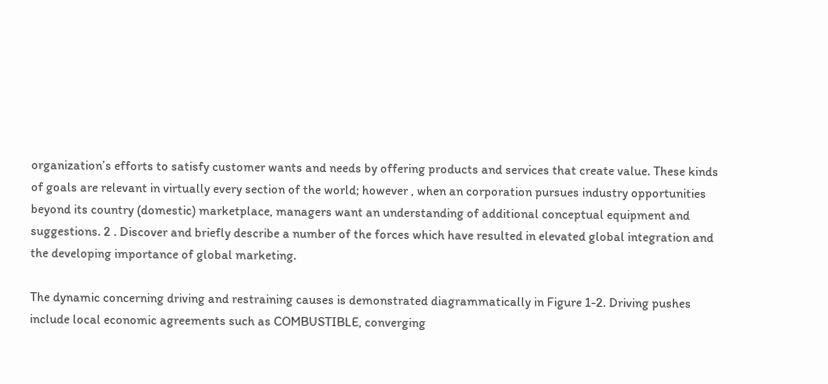organization’s efforts to satisfy customer wants and needs by offering products and services that create value. These kinds of goals are relevant in virtually every section of the world; however , when an corporation pursues industry opportunities beyond its country (domestic) marketplace, managers want an understanding of additional conceptual equipment and suggestions. 2 . Discover and briefly describe a number of the forces which have resulted in elevated global integration and the developing importance of global marketing.

The dynamic concerning driving and restraining causes is demonstrated diagrammatically in Figure 1-2. Driving pushes include local economic agreements such as COMBUSTIBLE, converging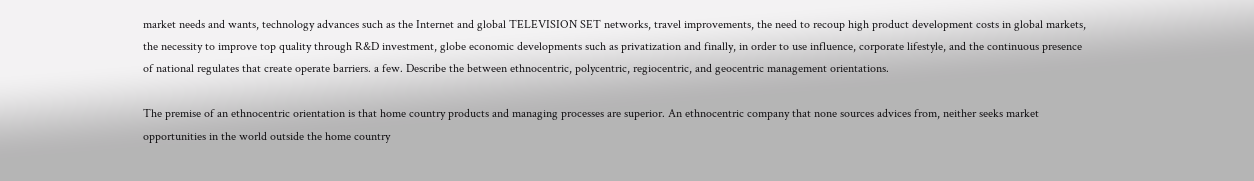market needs and wants, technology advances such as the Internet and global TELEVISION SET networks, travel improvements, the need to recoup high product development costs in global markets, the necessity to improve top quality through R&D investment, globe economic developments such as privatization and finally, in order to use influence, corporate lifestyle, and the continuous presence of national regulates that create operate barriers. a few. Describe the between ethnocentric, polycentric, regiocentric, and geocentric management orientations.

The premise of an ethnocentric orientation is that home country products and managing processes are superior. An ethnocentric company that none sources advices from, neither seeks market opportunities in the world outside the home country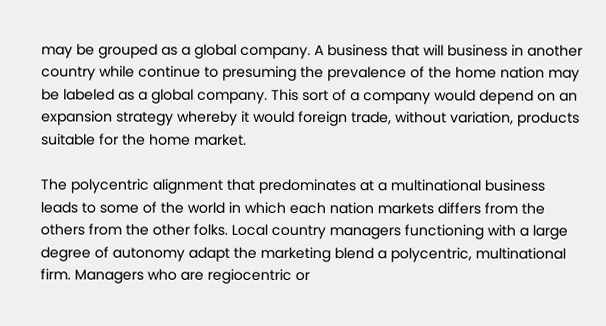may be grouped as a global company. A business that will business in another country while continue to presuming the prevalence of the home nation may be labeled as a global company. This sort of a company would depend on an expansion strategy whereby it would foreign trade, without variation, products suitable for the home market.

The polycentric alignment that predominates at a multinational business leads to some of the world in which each nation markets differs from the others from the other folks. Local country managers functioning with a large degree of autonomy adapt the marketing blend a polycentric, multinational firm. Managers who are regiocentric or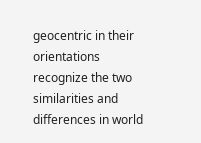geocentric in their orientations recognize the two similarities and differences in world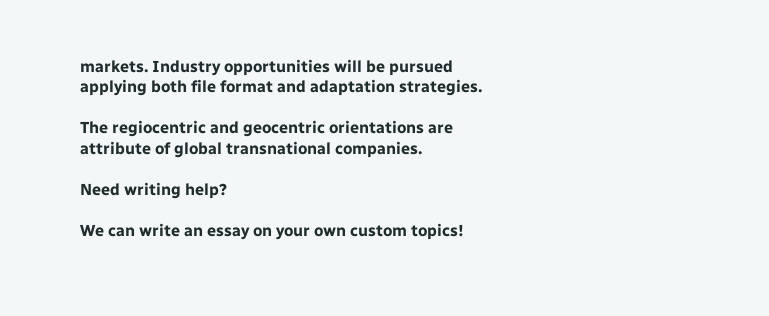markets. Industry opportunities will be pursued applying both file format and adaptation strategies.

The regiocentric and geocentric orientations are attribute of global transnational companies.

Need writing help?

We can write an essay on your own custom topics!